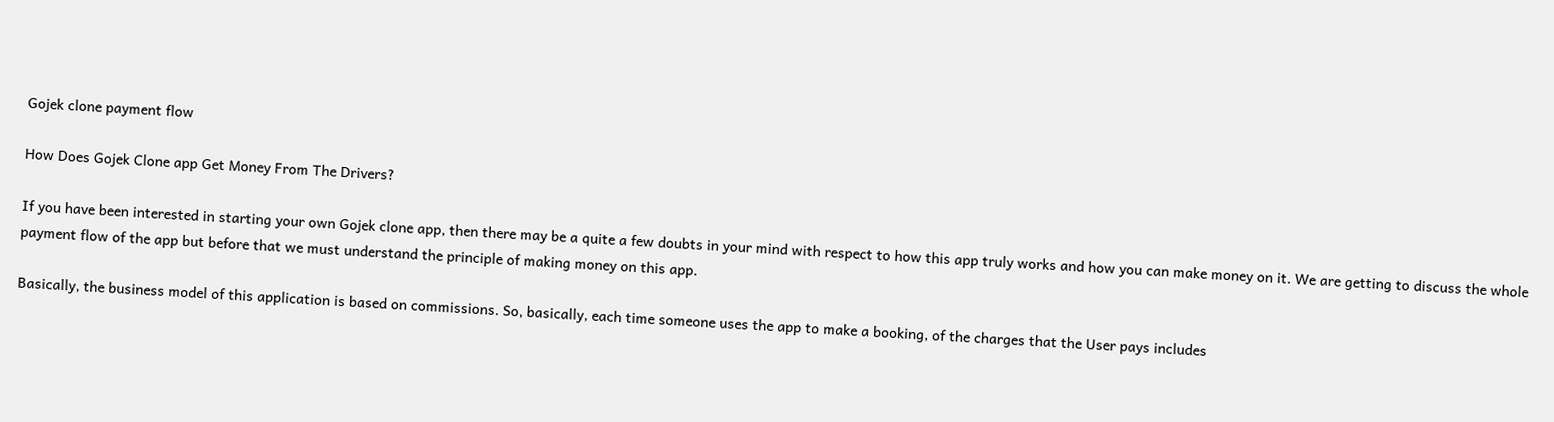Gojek clone payment flow

How Does Gojek Clone app Get Money From The Drivers?

If you have been interested in starting your own Gojek clone app, then there may be a quite a few doubts in your mind with respect to how this app truly works and how you can make money on it. We are getting to discuss the whole payment flow of the app but before that we must understand the principle of making money on this app.

Basically, the business model of this application is based on commissions. So, basically, each time someone uses the app to make a booking, of the charges that the User pays includes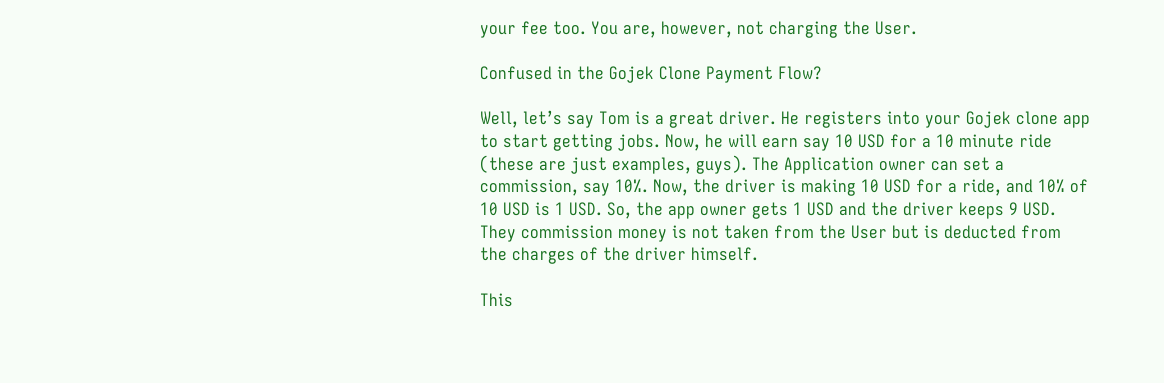your fee too. You are, however, not charging the User.

Confused in the Gojek Clone Payment Flow?

Well, let’s say Tom is a great driver. He registers into your Gojek clone app to start getting jobs. Now, he will earn say 10 USD for a 10 minute ride (these are just examples, guys). The Application owner can set a commission, say 10%. Now, the driver is making 10 USD for a ride, and 10% of 10 USD is 1 USD. So, the app owner gets 1 USD and the driver keeps 9 USD. They commission money is not taken from the User but is deducted from the charges of the driver himself.

This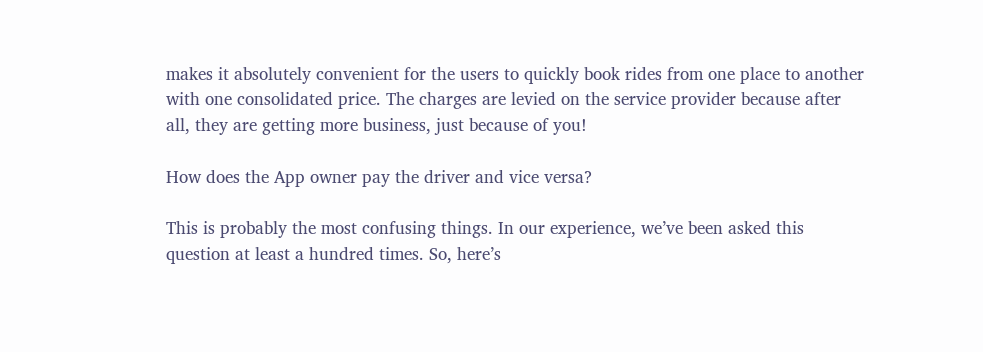makes it absolutely convenient for the users to quickly book rides from one place to another with one consolidated price. The charges are levied on the service provider because after all, they are getting more business, just because of you!

How does the App owner pay the driver and vice versa?

This is probably the most confusing things. In our experience, we’ve been asked this question at least a hundred times. So, here’s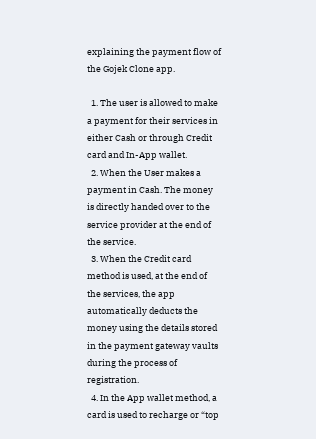explaining the payment flow of the Gojek Clone app.

  1. The user is allowed to make a payment for their services in either Cash or through Credit card and In-App wallet.
  2. When the User makes a payment in Cash. The money is directly handed over to the service provider at the end of the service.
  3. When the Credit card method is used, at the end of the services, the app automatically deducts the money using the details stored in the payment gateway vaults during the process of registration.
  4. In the App wallet method, a card is used to recharge or “top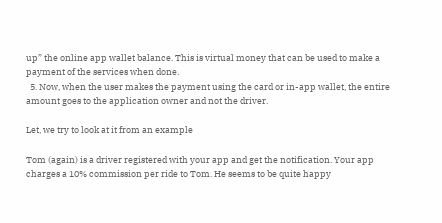up” the online app wallet balance. This is virtual money that can be used to make a payment of the services when done.
  5. Now, when the user makes the payment using the card or in-app wallet, the entire amount goes to the application owner and not the driver.

Let, we try to look at it from an example

Tom (again) is a driver registered with your app and get the notification. Your app charges a 10% commission per ride to Tom. He seems to be quite happy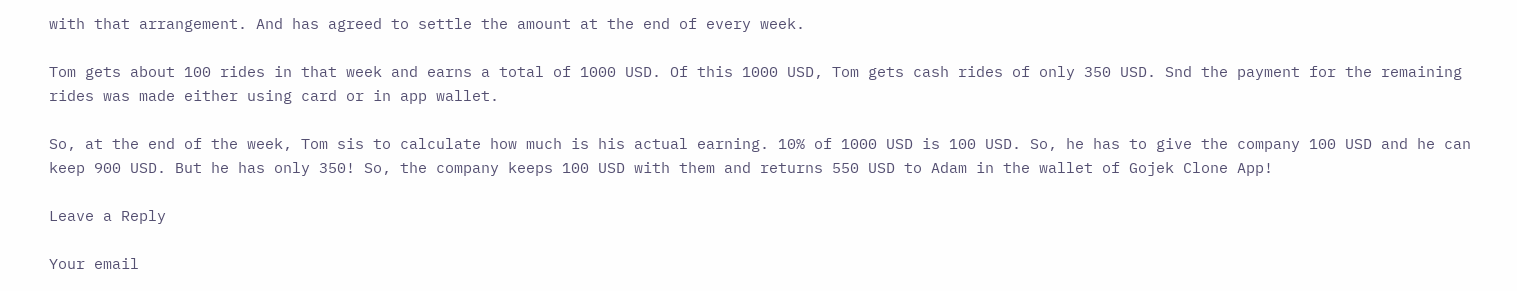with that arrangement. And has agreed to settle the amount at the end of every week.

Tom gets about 100 rides in that week and earns a total of 1000 USD. Of this 1000 USD, Tom gets cash rides of only 350 USD. Snd the payment for the remaining rides was made either using card or in app wallet.

So, at the end of the week, Tom sis to calculate how much is his actual earning. 10% of 1000 USD is 100 USD. So, he has to give the company 100 USD and he can keep 900 USD. But he has only 350! So, the company keeps 100 USD with them and returns 550 USD to Adam in the wallet of Gojek Clone App!

Leave a Reply

Your email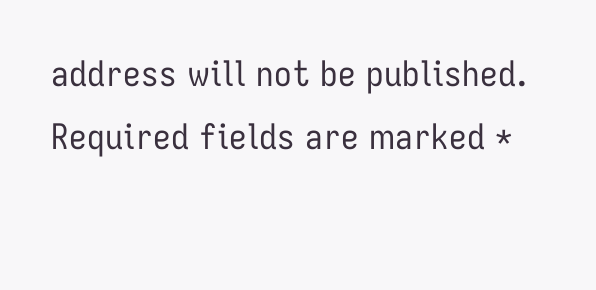address will not be published. Required fields are marked *